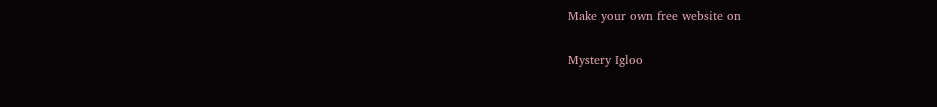Make your own free website on

Mystery Igloo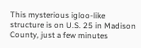This mysterious igloo-like structure is on U.S. 25 in Madison County, just a few minutes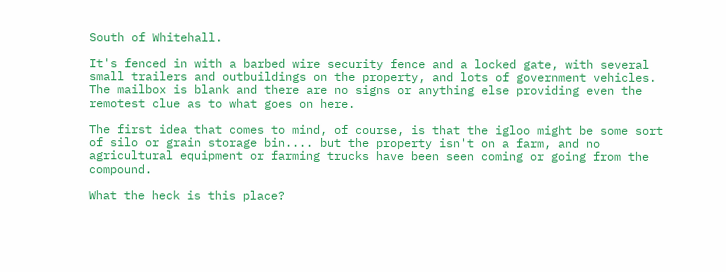South of Whitehall.

It's fenced in with a barbed wire security fence and a locked gate, with several small trailers and outbuildings on the property, and lots of government vehicles. The mailbox is blank and there are no signs or anything else providing even the remotest clue as to what goes on here.

The first idea that comes to mind, of course, is that the igloo might be some sort of silo or grain storage bin.... but the property isn't on a farm, and no agricultural equipment or farming trucks have been seen coming or going from the compound.

What the heck is this place?